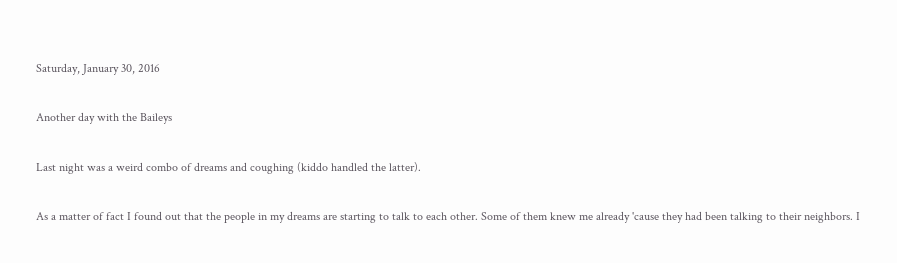Saturday, January 30, 2016

Another day with the Baileys

Last night was a weird combo of dreams and coughing (kiddo handled the latter).

As a matter of fact I found out that the people in my dreams are starting to talk to each other. Some of them knew me already 'cause they had been talking to their neighbors. I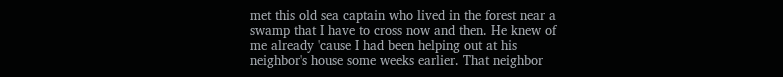met this old sea captain who lived in the forest near a swamp that I have to cross now and then. He knew of me already 'cause I had been helping out at his neighbor's house some weeks earlier. That neighbor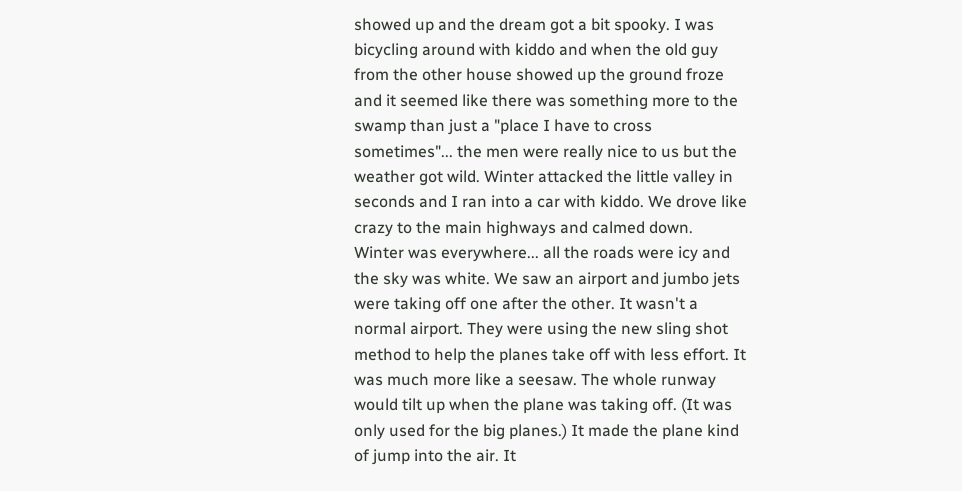showed up and the dream got a bit spooky. I was bicycling around with kiddo and when the old guy from the other house showed up the ground froze and it seemed like there was something more to the swamp than just a "place I have to cross sometimes"... the men were really nice to us but the weather got wild. Winter attacked the little valley in seconds and I ran into a car with kiddo. We drove like crazy to the main highways and calmed down.
Winter was everywhere... all the roads were icy and the sky was white. We saw an airport and jumbo jets were taking off one after the other. It wasn't a normal airport. They were using the new sling shot method to help the planes take off with less effort. It was much more like a seesaw. The whole runway would tilt up when the plane was taking off. (It was only used for the big planes.) It made the plane kind of jump into the air. It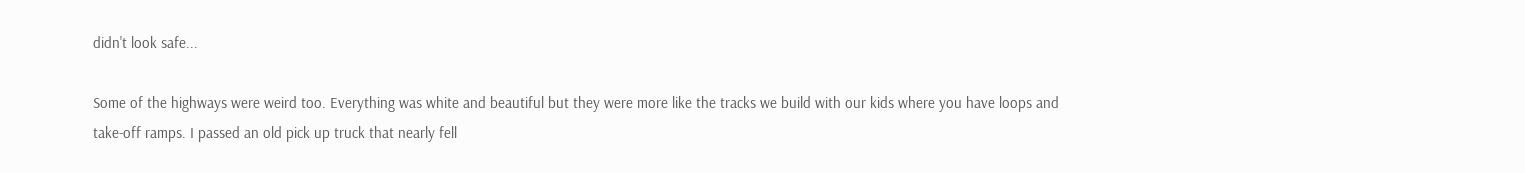didn't look safe...

Some of the highways were weird too. Everything was white and beautiful but they were more like the tracks we build with our kids where you have loops and take-off ramps. I passed an old pick up truck that nearly fell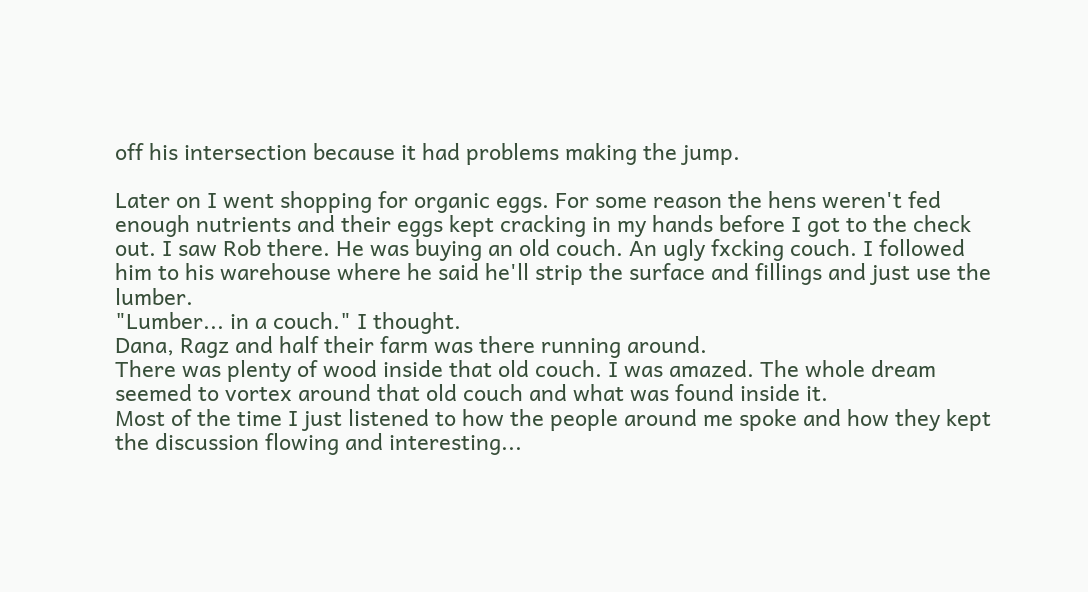off his intersection because it had problems making the jump.

Later on I went shopping for organic eggs. For some reason the hens weren't fed enough nutrients and their eggs kept cracking in my hands before I got to the check out. I saw Rob there. He was buying an old couch. An ugly fxcking couch. I followed him to his warehouse where he said he'll strip the surface and fillings and just use the lumber.
"Lumber... in a couch." I thought.
Dana, Ragz and half their farm was there running around.
There was plenty of wood inside that old couch. I was amazed. The whole dream seemed to vortex around that old couch and what was found inside it.
Most of the time I just listened to how the people around me spoke and how they kept the discussion flowing and interesting...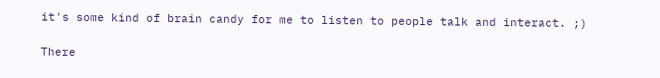it's some kind of brain candy for me to listen to people talk and interact. ;)

There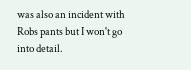was also an incident with Robs pants but I won't go into detail.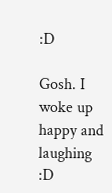:D

Gosh. I woke up happy and laughing :D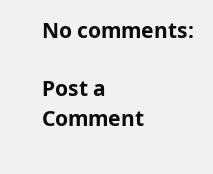No comments:

Post a Comment